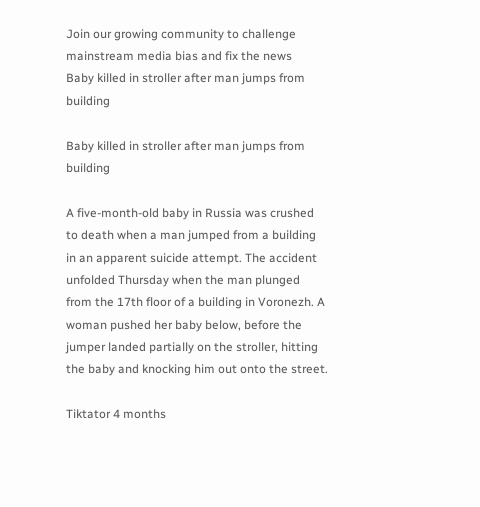Join our growing community to challenge mainstream media bias and fix the news
Baby killed in stroller after man jumps from building

Baby killed in stroller after man jumps from building

A five-month-old baby in Russia was crushed to death when a man jumped from a building in an apparent suicide attempt. The accident unfolded Thursday when the man plunged from the 17th floor of a building in Voronezh. A woman pushed her baby below, before the jumper landed partially on the stroller, hitting the baby and knocking him out onto the street.

Tiktator 4 months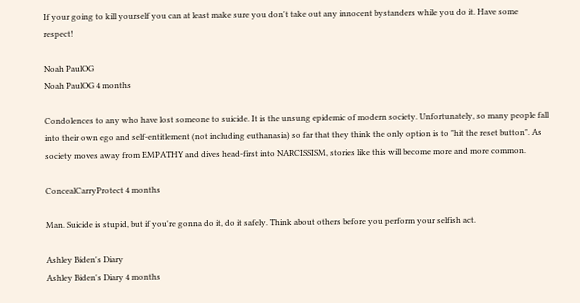If your going to kill yourself you can at least make sure you don't take out any innocent bystanders while you do it. Have some respect!

Noah PaulOG
Noah PaulOG 4 months

Condolences to any who have lost someone to suicide. It is the unsung epidemic of modern society. Unfortunately, so many people fall into their own ego and self-entitlement (not including euthanasia) so far that they think the only option is to "hit the reset button". As society moves away from EMPATHY and dives head-first into NARCISSISM, stories like this will become more and more common.

ConcealCarryProtect 4 months

Man. Suicide is stupid, but if you're gonna do it, do it safely. Think about others before you perform your selfish act.

Ashley Biden's Diary
Ashley Biden's Diary 4 months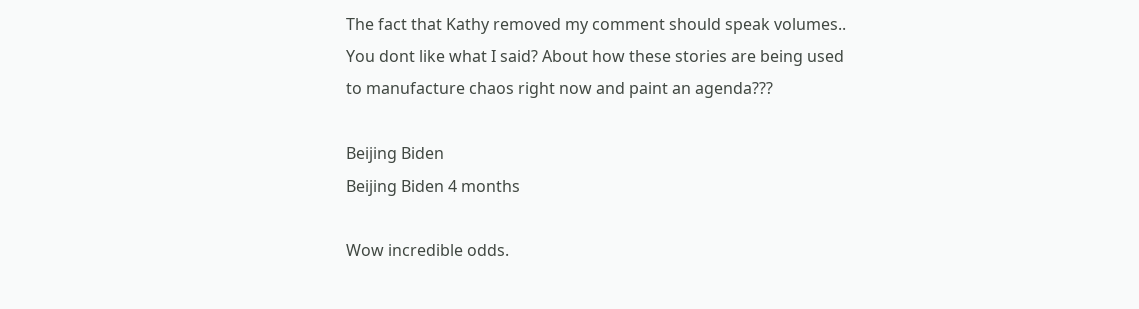The fact that Kathy removed my comment should speak volumes.. You dont like what I said? About how these stories are being used to manufacture chaos right now and paint an agenda???

Beijing Biden
Beijing Biden 4 months

Wow incredible odds.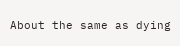About the same as dying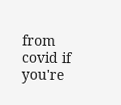from covid if you're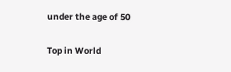under the age of 50

Top in World